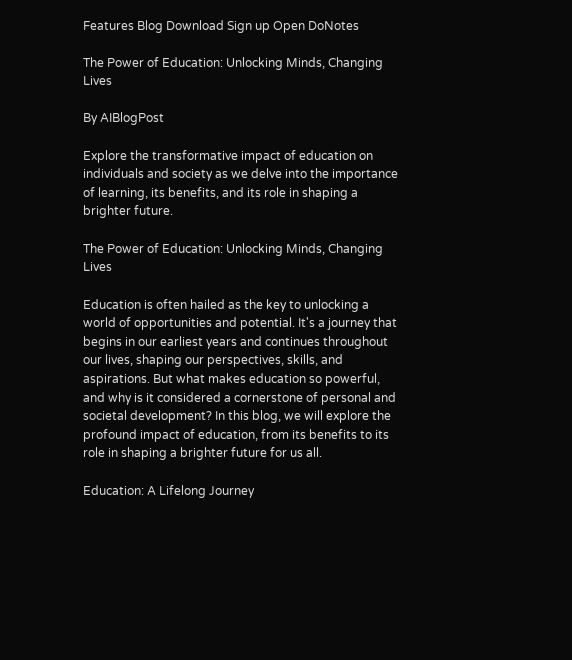Features Blog Download Sign up Open DoNotes

The Power of Education: Unlocking Minds, Changing Lives

By AIBlogPost

Explore the transformative impact of education on individuals and society as we delve into the importance of learning, its benefits, and its role in shaping a brighter future.

The Power of Education: Unlocking Minds, Changing Lives

Education is often hailed as the key to unlocking a world of opportunities and potential. It's a journey that begins in our earliest years and continues throughout our lives, shaping our perspectives, skills, and aspirations. But what makes education so powerful, and why is it considered a cornerstone of personal and societal development? In this blog, we will explore the profound impact of education, from its benefits to its role in shaping a brighter future for us all.

Education: A Lifelong Journey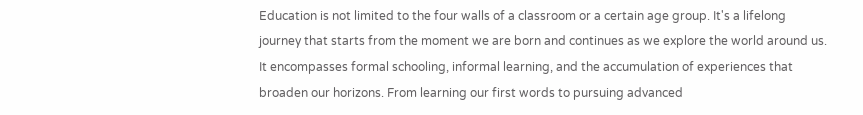Education is not limited to the four walls of a classroom or a certain age group. It's a lifelong journey that starts from the moment we are born and continues as we explore the world around us. It encompasses formal schooling, informal learning, and the accumulation of experiences that broaden our horizons. From learning our first words to pursuing advanced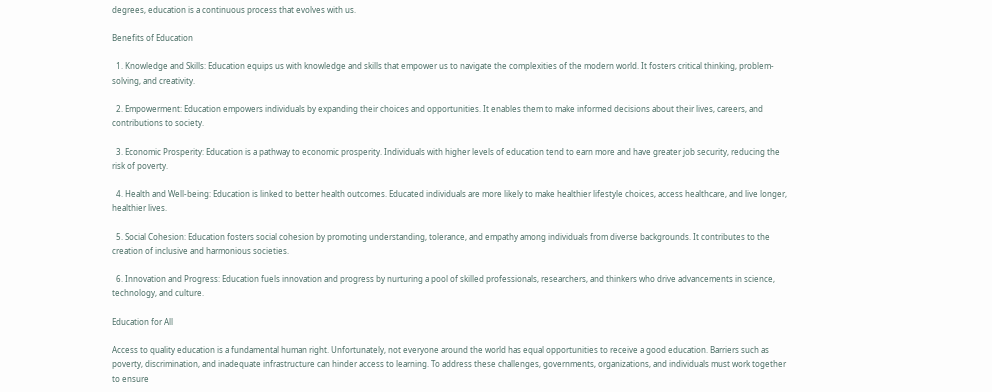degrees, education is a continuous process that evolves with us.

Benefits of Education

  1. Knowledge and Skills: Education equips us with knowledge and skills that empower us to navigate the complexities of the modern world. It fosters critical thinking, problem-solving, and creativity.

  2. Empowerment: Education empowers individuals by expanding their choices and opportunities. It enables them to make informed decisions about their lives, careers, and contributions to society.

  3. Economic Prosperity: Education is a pathway to economic prosperity. Individuals with higher levels of education tend to earn more and have greater job security, reducing the risk of poverty.

  4. Health and Well-being: Education is linked to better health outcomes. Educated individuals are more likely to make healthier lifestyle choices, access healthcare, and live longer, healthier lives.

  5. Social Cohesion: Education fosters social cohesion by promoting understanding, tolerance, and empathy among individuals from diverse backgrounds. It contributes to the creation of inclusive and harmonious societies.

  6. Innovation and Progress: Education fuels innovation and progress by nurturing a pool of skilled professionals, researchers, and thinkers who drive advancements in science, technology, and culture.

Education for All

Access to quality education is a fundamental human right. Unfortunately, not everyone around the world has equal opportunities to receive a good education. Barriers such as poverty, discrimination, and inadequate infrastructure can hinder access to learning. To address these challenges, governments, organizations, and individuals must work together to ensure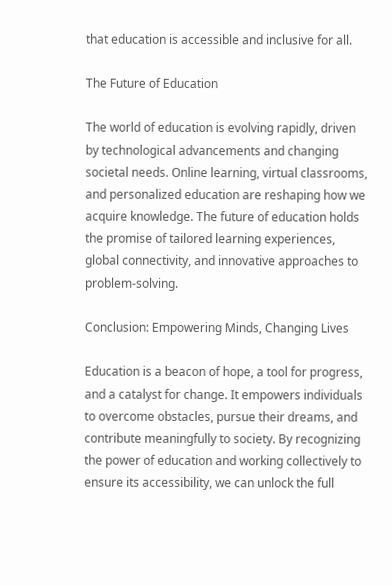that education is accessible and inclusive for all.

The Future of Education

The world of education is evolving rapidly, driven by technological advancements and changing societal needs. Online learning, virtual classrooms, and personalized education are reshaping how we acquire knowledge. The future of education holds the promise of tailored learning experiences, global connectivity, and innovative approaches to problem-solving.

Conclusion: Empowering Minds, Changing Lives

Education is a beacon of hope, a tool for progress, and a catalyst for change. It empowers individuals to overcome obstacles, pursue their dreams, and contribute meaningfully to society. By recognizing the power of education and working collectively to ensure its accessibility, we can unlock the full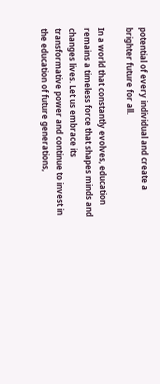potential of every individual and create a brighter future for all.

In a world that constantly evolves, education remains a timeless force that shapes minds and changes lives. Let us embrace its transformative power and continue to invest in the education of future generations,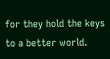for they hold the keys to a better world.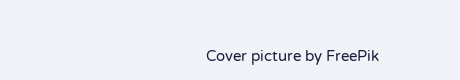Cover picture by FreePik